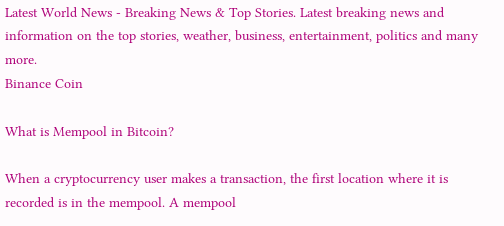Latest World News - Breaking News & Top Stories. Latest breaking news and information on the top stories, weather, business, entertainment, politics and many more.
Binance Coin

What is Mempool in Bitcoin?

When a cryptocurrency user makes a transaction, the first location where it is recorded is in the mempool. A mempool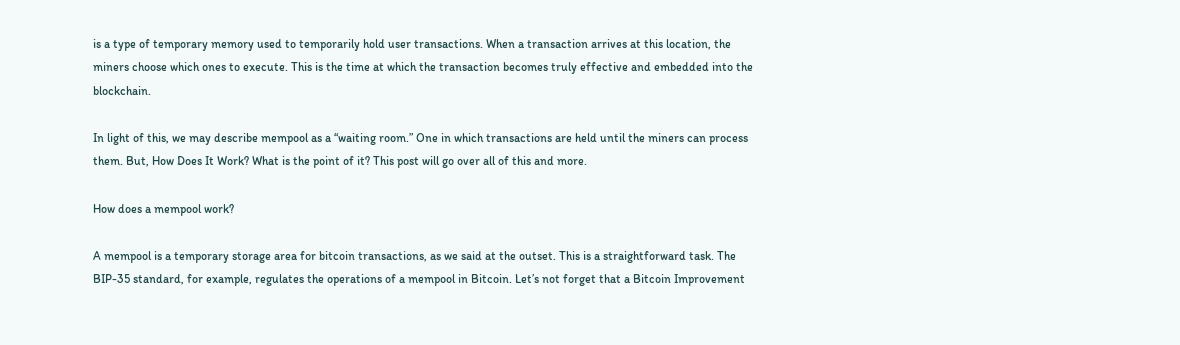is a type of temporary memory used to temporarily hold user transactions. When a transaction arrives at this location, the miners choose which ones to execute. This is the time at which the transaction becomes truly effective and embedded into the blockchain.

In light of this, we may describe mempool as a “waiting room.” One in which transactions are held until the miners can process them. But, How Does It Work? What is the point of it? This post will go over all of this and more.

How does a mempool work?

A mempool is a temporary storage area for bitcoin transactions, as we said at the outset. This is a straightforward task. The BIP-35 standard, for example, regulates the operations of a mempool in Bitcoin. Let’s not forget that a Bitcoin Improvement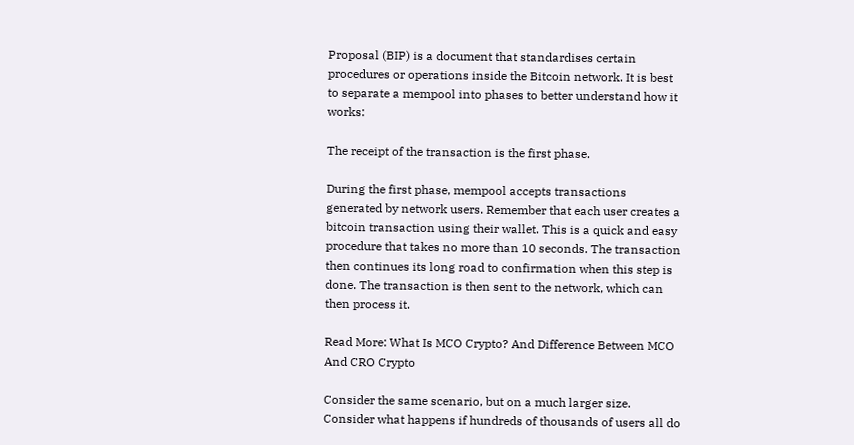Proposal (BIP) is a document that standardises certain procedures or operations inside the Bitcoin network. It is best to separate a mempool into phases to better understand how it works:

The receipt of the transaction is the first phase.

During the first phase, mempool accepts transactions generated by network users. Remember that each user creates a bitcoin transaction using their wallet. This is a quick and easy procedure that takes no more than 10 seconds. The transaction then continues its long road to confirmation when this step is done. The transaction is then sent to the network, which can then process it.

Read More: What Is MCO Crypto? And Difference Between MCO And CRO Crypto

Consider the same scenario, but on a much larger size. Consider what happens if hundreds of thousands of users all do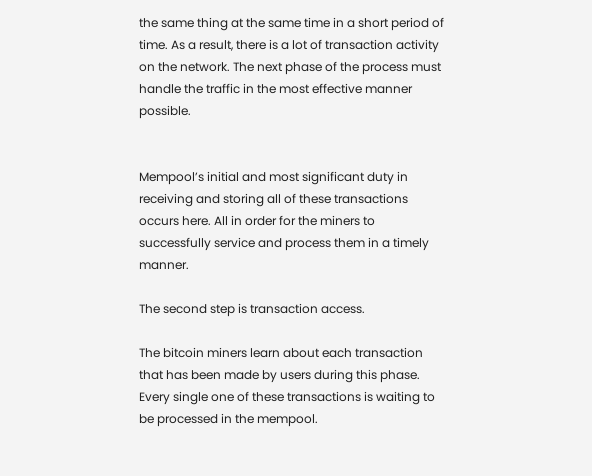the same thing at the same time in a short period of time. As a result, there is a lot of transaction activity on the network. The next phase of the process must handle the traffic in the most effective manner possible.


Mempool’s initial and most significant duty in receiving and storing all of these transactions occurs here. All in order for the miners to successfully service and process them in a timely manner.

The second step is transaction access.

The bitcoin miners learn about each transaction that has been made by users during this phase. Every single one of these transactions is waiting to be processed in the mempool.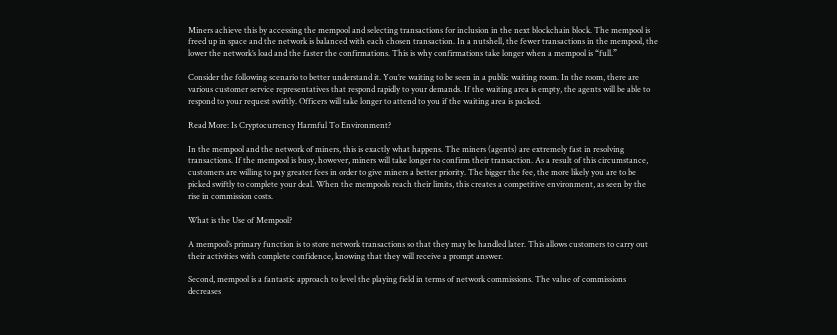Miners achieve this by accessing the mempool and selecting transactions for inclusion in the next blockchain block. The mempool is freed up in space and the network is balanced with each chosen transaction. In a nutshell, the fewer transactions in the mempool, the lower the network’s load and the faster the confirmations. This is why confirmations take longer when a mempool is “full.”

Consider the following scenario to better understand it. You’re waiting to be seen in a public waiting room. In the room, there are various customer service representatives that respond rapidly to your demands. If the waiting area is empty, the agents will be able to respond to your request swiftly. Officers will take longer to attend to you if the waiting area is packed.

Read More: Is Cryptocurrency Harmful To Environment?

In the mempool and the network of miners, this is exactly what happens. The miners (agents) are extremely fast in resolving transactions. If the mempool is busy, however, miners will take longer to confirm their transaction. As a result of this circumstance, customers are willing to pay greater fees in order to give miners a better priority. The bigger the fee, the more likely you are to be picked swiftly to complete your deal. When the mempools reach their limits, this creates a competitive environment, as seen by the rise in commission costs.

What is the Use of Mempool?

A mempool’s primary function is to store network transactions so that they may be handled later. This allows customers to carry out their activities with complete confidence, knowing that they will receive a prompt answer.

Second, mempool is a fantastic approach to level the playing field in terms of network commissions. The value of commissions decreases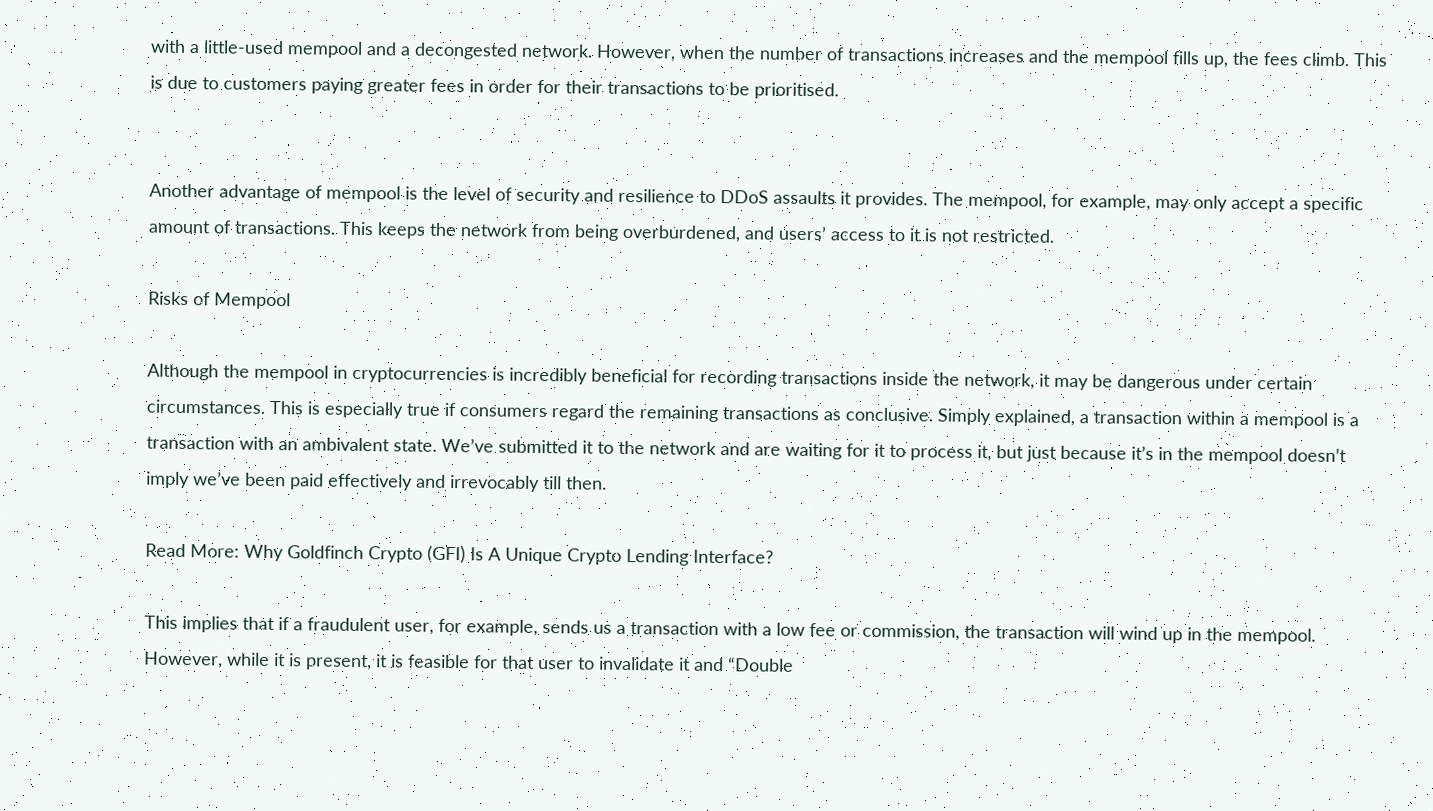with a little-used mempool and a decongested network. However, when the number of transactions increases and the mempool fills up, the fees climb. This is due to customers paying greater fees in order for their transactions to be prioritised.


Another advantage of mempool is the level of security and resilience to DDoS assaults it provides. The mempool, for example, may only accept a specific amount of transactions. This keeps the network from being overburdened, and users’ access to it is not restricted.

Risks of Mempool

Although the mempool in cryptocurrencies is incredibly beneficial for recording transactions inside the network, it may be dangerous under certain circumstances. This is especially true if consumers regard the remaining transactions as conclusive. Simply explained, a transaction within a mempool is a transaction with an ambivalent state. We’ve submitted it to the network and are waiting for it to process it, but just because it’s in the mempool doesn’t imply we’ve been paid effectively and irrevocably till then.

Read More: Why Goldfinch Crypto (GFI) Is A Unique Crypto Lending Interface?

This implies that if a fraudulent user, for example, sends us a transaction with a low fee or commission, the transaction will wind up in the mempool. However, while it is present, it is feasible for that user to invalidate it and “Double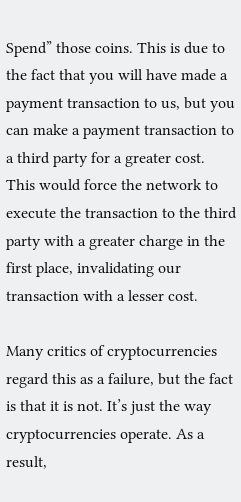Spend” those coins. This is due to the fact that you will have made a payment transaction to us, but you can make a payment transaction to a third party for a greater cost. This would force the network to execute the transaction to the third party with a greater charge in the first place, invalidating our transaction with a lesser cost.

Many critics of cryptocurrencies regard this as a failure, but the fact is that it is not. It’s just the way cryptocurrencies operate. As a result,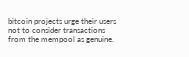bitcoin projects urge their users not to consider transactions from the mempool as genuine.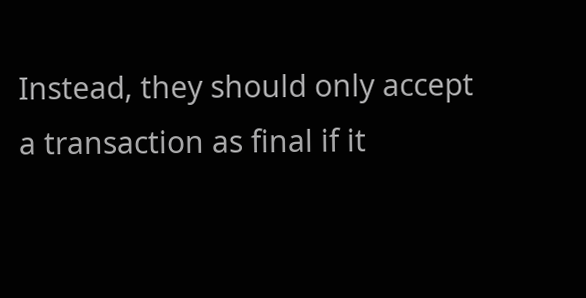Instead, they should only accept a transaction as final if it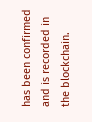has been confirmed and is recorded in the blockchain.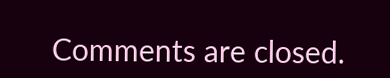Comments are closed.